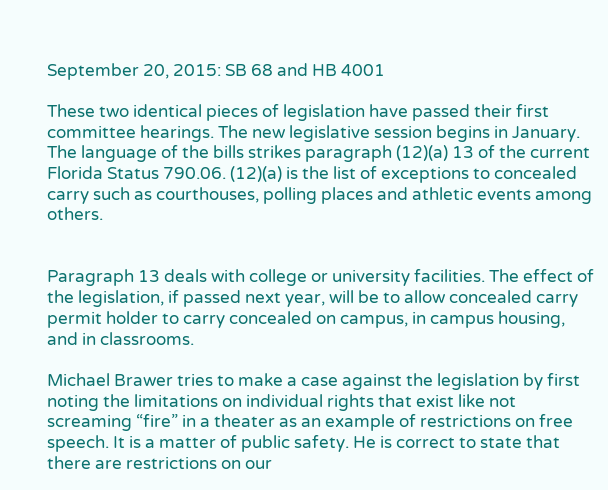September 20, 2015: SB 68 and HB 4001

These two identical pieces of legislation have passed their first committee hearings. The new legislative session begins in January. The language of the bills strikes paragraph (12)(a) 13 of the current Florida Status 790.06. (12)(a) is the list of exceptions to concealed carry such as courthouses, polling places and athletic events among others.


Paragraph 13 deals with college or university facilities. The effect of the legislation, if passed next year, will be to allow concealed carry permit holder to carry concealed on campus, in campus housing, and in classrooms.

Michael Brawer tries to make a case against the legislation by first noting the limitations on individual rights that exist like not screaming “fire” in a theater as an example of restrictions on free speech. It is a matter of public safety. He is correct to state that there are restrictions on our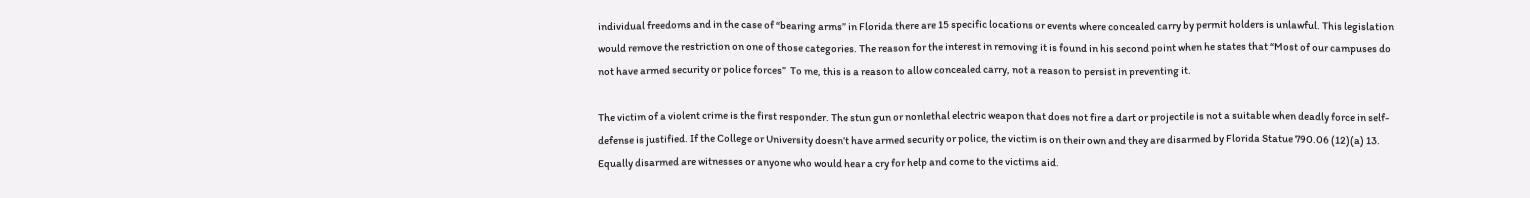individual freedoms and in the case of “bearing arms” in Florida there are 15 specific locations or events where concealed carry by permit holders is unlawful. This legislation would remove the restriction on one of those categories. The reason for the interest in removing it is found in his second point when he states that “Most of our campuses do not have armed security or police forces”  To me, this is a reason to allow concealed carry, not a reason to persist in preventing it.

The victim of a violent crime is the first responder. The stun gun or nonlethal electric weapon that does not fire a dart or projectile is not a suitable when deadly force in self-defense is justified. If the College or University doesn’t have armed security or police, the victim is on their own and they are disarmed by Florida Statue 790.06 (12)(a) 13. Equally disarmed are witnesses or anyone who would hear a cry for help and come to the victims aid.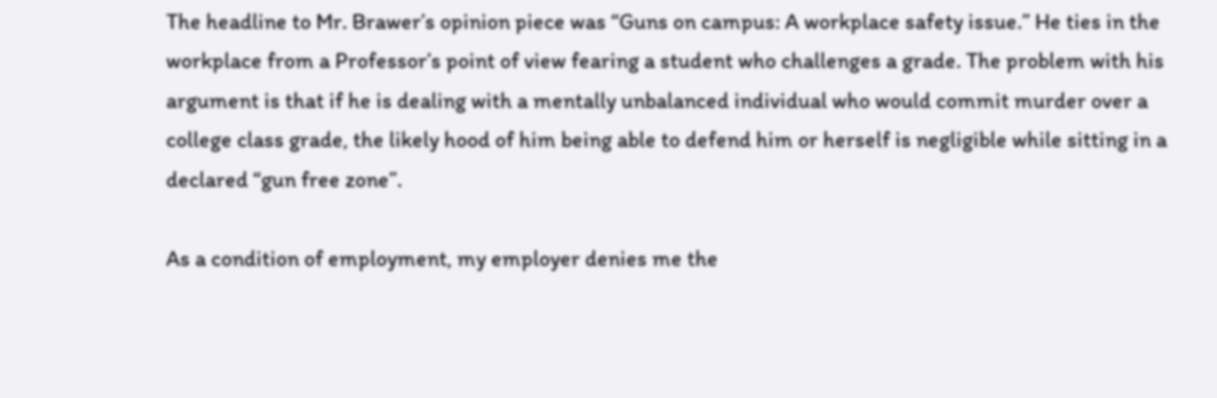The headline to Mr. Brawer’s opinion piece was “Guns on campus: A workplace safety issue.” He ties in the workplace from a Professor’s point of view fearing a student who challenges a grade. The problem with his argument is that if he is dealing with a mentally unbalanced individual who would commit murder over a college class grade, the likely hood of him being able to defend him or herself is negligible while sitting in a declared “gun free zone”.

As a condition of employment, my employer denies me the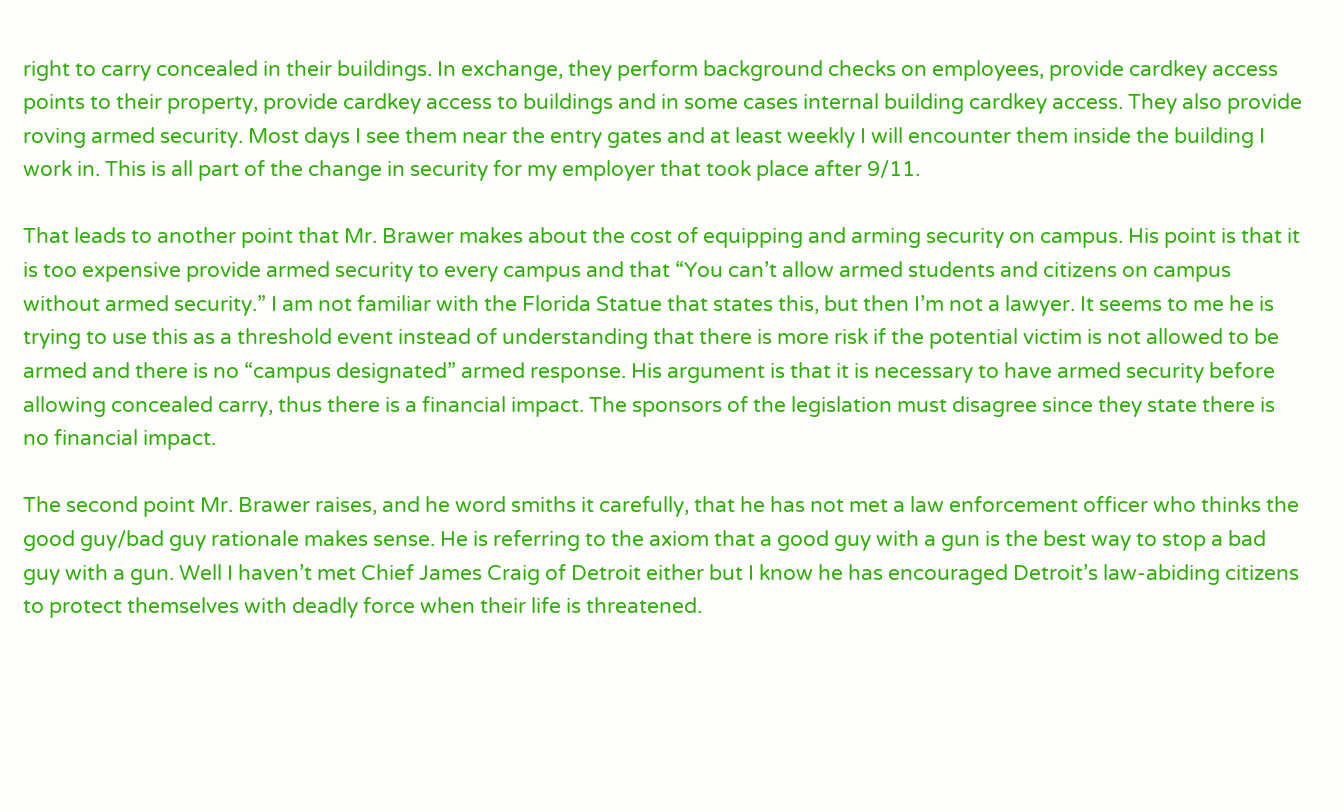right to carry concealed in their buildings. In exchange, they perform background checks on employees, provide cardkey access points to their property, provide cardkey access to buildings and in some cases internal building cardkey access. They also provide roving armed security. Most days I see them near the entry gates and at least weekly I will encounter them inside the building I work in. This is all part of the change in security for my employer that took place after 9/11.

That leads to another point that Mr. Brawer makes about the cost of equipping and arming security on campus. His point is that it is too expensive provide armed security to every campus and that “You can’t allow armed students and citizens on campus without armed security.” I am not familiar with the Florida Statue that states this, but then I’m not a lawyer. It seems to me he is trying to use this as a threshold event instead of understanding that there is more risk if the potential victim is not allowed to be armed and there is no “campus designated” armed response. His argument is that it is necessary to have armed security before allowing concealed carry, thus there is a financial impact. The sponsors of the legislation must disagree since they state there is no financial impact.

The second point Mr. Brawer raises, and he word smiths it carefully, that he has not met a law enforcement officer who thinks the good guy/bad guy rationale makes sense. He is referring to the axiom that a good guy with a gun is the best way to stop a bad guy with a gun. Well I haven’t met Chief James Craig of Detroit either but I know he has encouraged Detroit’s law-abiding citizens to protect themselves with deadly force when their life is threatened.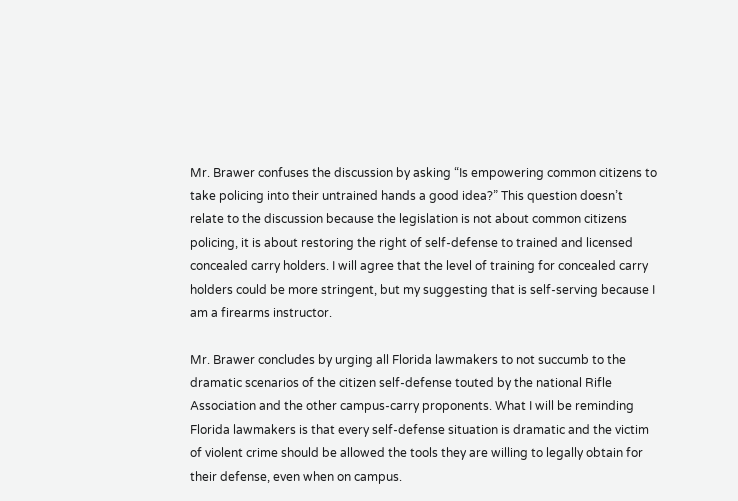Mr. Brawer confuses the discussion by asking “Is empowering common citizens to take policing into their untrained hands a good idea?” This question doesn’t relate to the discussion because the legislation is not about common citizens policing, it is about restoring the right of self-defense to trained and licensed concealed carry holders. I will agree that the level of training for concealed carry holders could be more stringent, but my suggesting that is self-serving because I am a firearms instructor.

Mr. Brawer concludes by urging all Florida lawmakers to not succumb to the dramatic scenarios of the citizen self-defense touted by the national Rifle Association and the other campus-carry proponents. What I will be reminding Florida lawmakers is that every self-defense situation is dramatic and the victim of violent crime should be allowed the tools they are willing to legally obtain for their defense, even when on campus.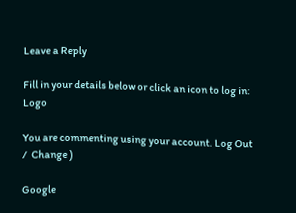Leave a Reply

Fill in your details below or click an icon to log in: Logo

You are commenting using your account. Log Out /  Change )

Google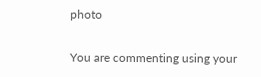photo

You are commenting using your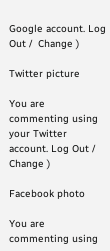Google account. Log Out /  Change )

Twitter picture

You are commenting using your Twitter account. Log Out /  Change )

Facebook photo

You are commenting using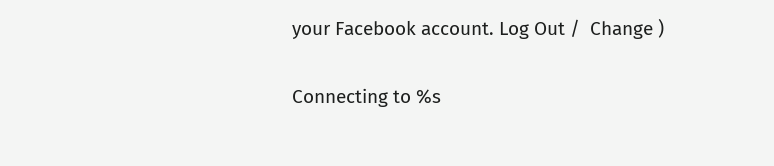your Facebook account. Log Out /  Change )

Connecting to %s